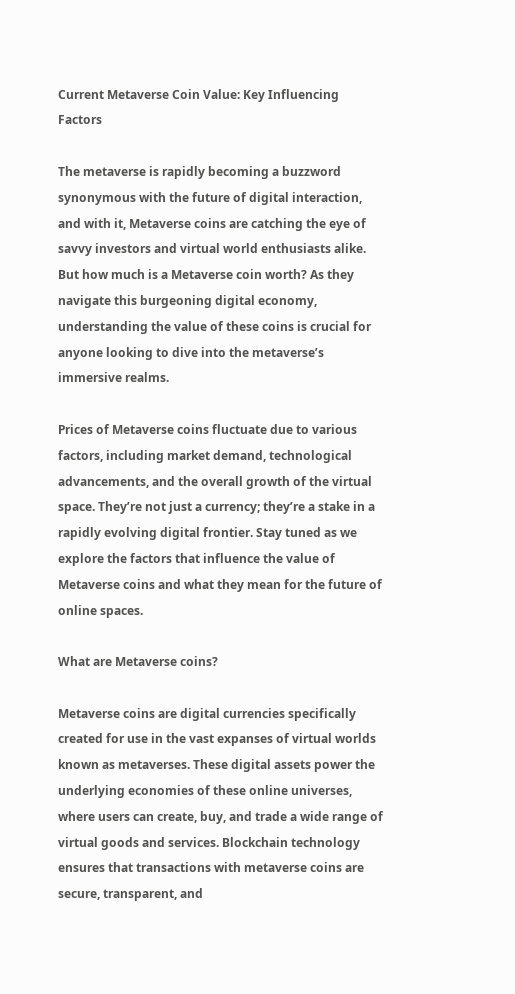Current Metaverse Coin Value: Key Influencing Factors

The metaverse is rapidly becoming a buzzword synonymous with the future of digital interaction, and with it, Metaverse coins are catching the eye of savvy investors and virtual world enthusiasts alike. But how much is a Metaverse coin worth? As they navigate this burgeoning digital economy, understanding the value of these coins is crucial for anyone looking to dive into the metaverse’s immersive realms.

Prices of Metaverse coins fluctuate due to various factors, including market demand, technological advancements, and the overall growth of the virtual space. They’re not just a currency; they’re a stake in a rapidly evolving digital frontier. Stay tuned as we explore the factors that influence the value of Metaverse coins and what they mean for the future of online spaces.

What are Metaverse coins?

Metaverse coins are digital currencies specifically created for use in the vast expanses of virtual worlds known as metaverses. These digital assets power the underlying economies of these online universes, where users can create, buy, and trade a wide range of virtual goods and services. Blockchain technology ensures that transactions with metaverse coins are secure, transparent, and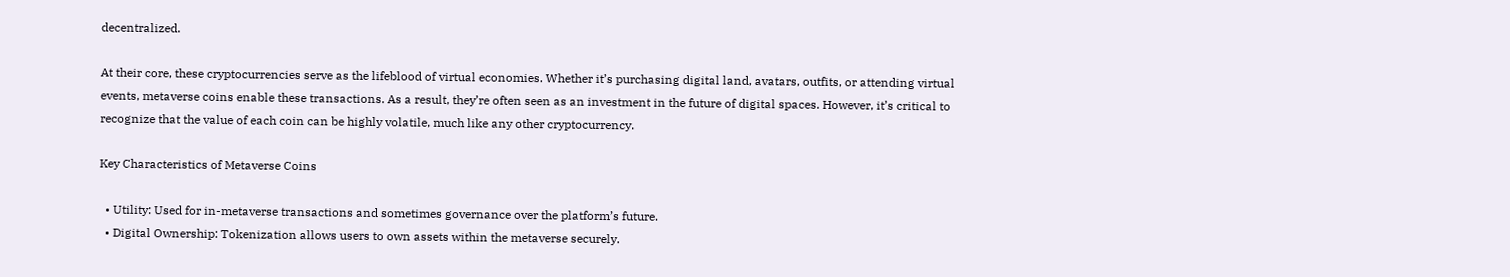decentralized.

At their core, these cryptocurrencies serve as the lifeblood of virtual economies. Whether it’s purchasing digital land, avatars, outfits, or attending virtual events, metaverse coins enable these transactions. As a result, they’re often seen as an investment in the future of digital spaces. However, it’s critical to recognize that the value of each coin can be highly volatile, much like any other cryptocurrency.

Key Characteristics of Metaverse Coins

  • Utility: Used for in-metaverse transactions and sometimes governance over the platform’s future.
  • Digital Ownership: Tokenization allows users to own assets within the metaverse securely.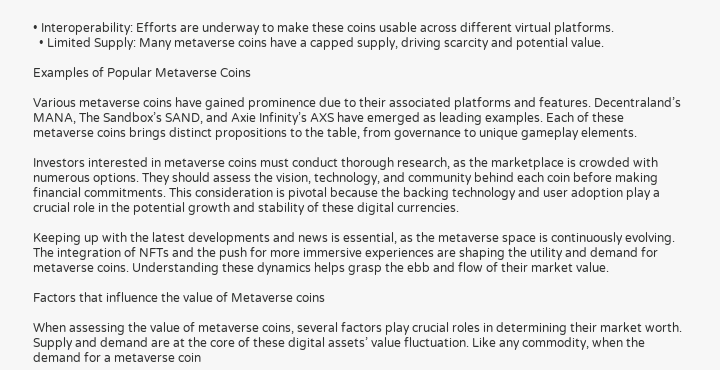• Interoperability: Efforts are underway to make these coins usable across different virtual platforms.
  • Limited Supply: Many metaverse coins have a capped supply, driving scarcity and potential value.

Examples of Popular Metaverse Coins

Various metaverse coins have gained prominence due to their associated platforms and features. Decentraland’s MANA, The Sandbox’s SAND, and Axie Infinity’s AXS have emerged as leading examples. Each of these metaverse coins brings distinct propositions to the table, from governance to unique gameplay elements.

Investors interested in metaverse coins must conduct thorough research, as the marketplace is crowded with numerous options. They should assess the vision, technology, and community behind each coin before making financial commitments. This consideration is pivotal because the backing technology and user adoption play a crucial role in the potential growth and stability of these digital currencies.

Keeping up with the latest developments and news is essential, as the metaverse space is continuously evolving. The integration of NFTs and the push for more immersive experiences are shaping the utility and demand for metaverse coins. Understanding these dynamics helps grasp the ebb and flow of their market value.

Factors that influence the value of Metaverse coins

When assessing the value of metaverse coins, several factors play crucial roles in determining their market worth. Supply and demand are at the core of these digital assets’ value fluctuation. Like any commodity, when the demand for a metaverse coin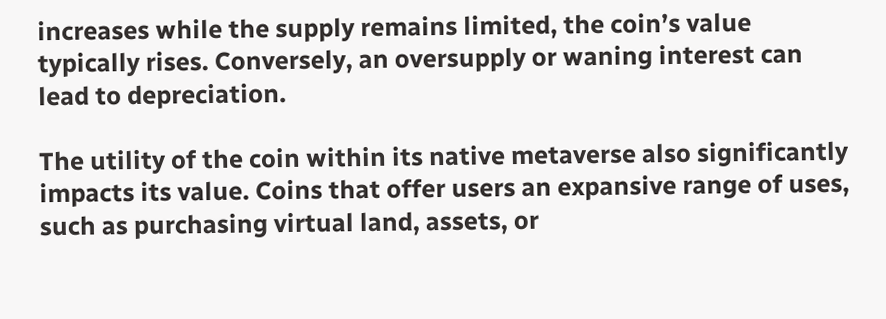increases while the supply remains limited, the coin’s value typically rises. Conversely, an oversupply or waning interest can lead to depreciation.

The utility of the coin within its native metaverse also significantly impacts its value. Coins that offer users an expansive range of uses, such as purchasing virtual land, assets, or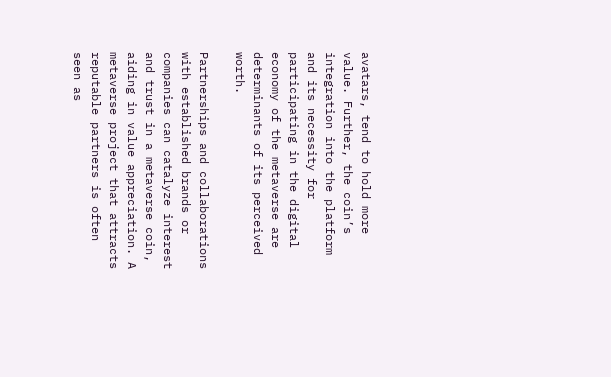avatars, tend to hold more value. Further, the coin’s integration into the platform and its necessity for participating in the digital economy of the metaverse are determinants of its perceived worth.

Partnerships and collaborations with established brands or companies can catalyze interest and trust in a metaverse coin, aiding in value appreciation. A metaverse project that attracts reputable partners is often seen as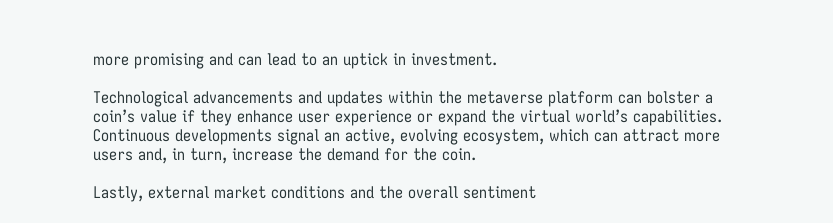more promising and can lead to an uptick in investment.

Technological advancements and updates within the metaverse platform can bolster a coin’s value if they enhance user experience or expand the virtual world’s capabilities. Continuous developments signal an active, evolving ecosystem, which can attract more users and, in turn, increase the demand for the coin.

Lastly, external market conditions and the overall sentiment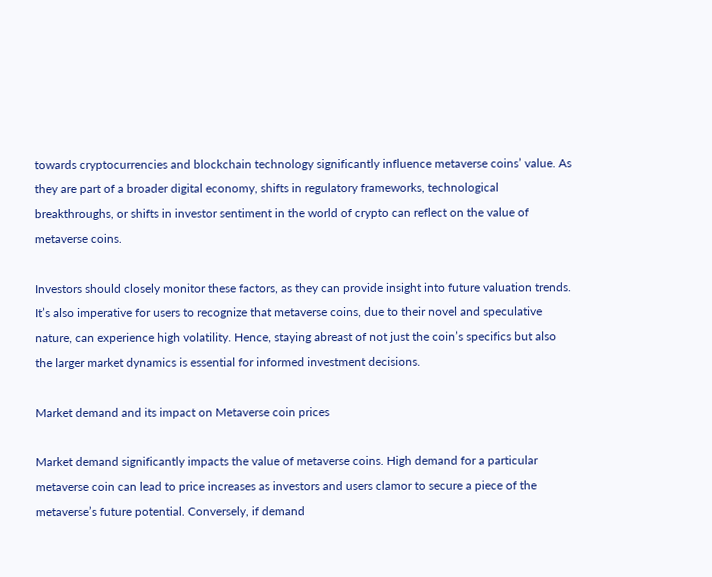towards cryptocurrencies and blockchain technology significantly influence metaverse coins’ value. As they are part of a broader digital economy, shifts in regulatory frameworks, technological breakthroughs, or shifts in investor sentiment in the world of crypto can reflect on the value of metaverse coins.

Investors should closely monitor these factors, as they can provide insight into future valuation trends. It’s also imperative for users to recognize that metaverse coins, due to their novel and speculative nature, can experience high volatility. Hence, staying abreast of not just the coin’s specifics but also the larger market dynamics is essential for informed investment decisions.

Market demand and its impact on Metaverse coin prices

Market demand significantly impacts the value of metaverse coins. High demand for a particular metaverse coin can lead to price increases as investors and users clamor to secure a piece of the metaverse’s future potential. Conversely, if demand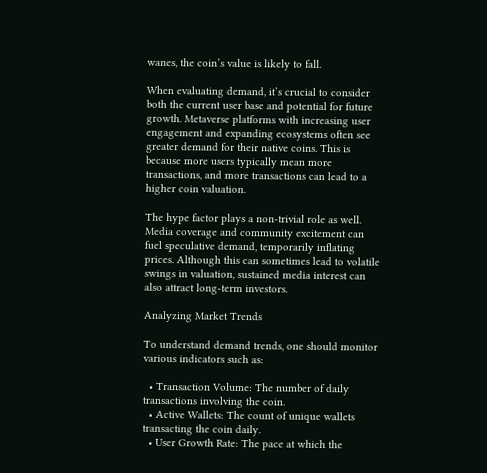wanes, the coin’s value is likely to fall.

When evaluating demand, it’s crucial to consider both the current user base and potential for future growth. Metaverse platforms with increasing user engagement and expanding ecosystems often see greater demand for their native coins. This is because more users typically mean more transactions, and more transactions can lead to a higher coin valuation.

The hype factor plays a non-trivial role as well. Media coverage and community excitement can fuel speculative demand, temporarily inflating prices. Although this can sometimes lead to volatile swings in valuation, sustained media interest can also attract long-term investors.

Analyzing Market Trends

To understand demand trends, one should monitor various indicators such as:

  • Transaction Volume: The number of daily transactions involving the coin.
  • Active Wallets: The count of unique wallets transacting the coin daily.
  • User Growth Rate: The pace at which the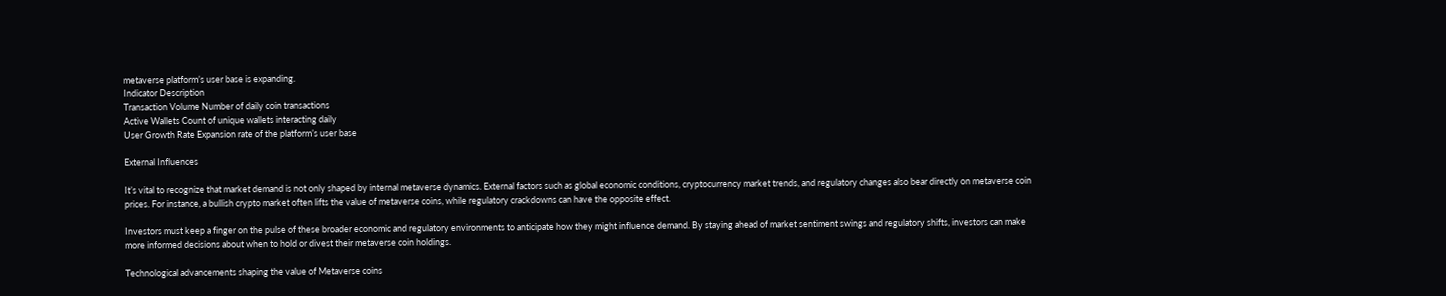metaverse platform’s user base is expanding.
Indicator Description
Transaction Volume Number of daily coin transactions
Active Wallets Count of unique wallets interacting daily
User Growth Rate Expansion rate of the platform’s user base

External Influences

It’s vital to recognize that market demand is not only shaped by internal metaverse dynamics. External factors such as global economic conditions, cryptocurrency market trends, and regulatory changes also bear directly on metaverse coin prices. For instance, a bullish crypto market often lifts the value of metaverse coins, while regulatory crackdowns can have the opposite effect.

Investors must keep a finger on the pulse of these broader economic and regulatory environments to anticipate how they might influence demand. By staying ahead of market sentiment swings and regulatory shifts, investors can make more informed decisions about when to hold or divest their metaverse coin holdings.

Technological advancements shaping the value of Metaverse coins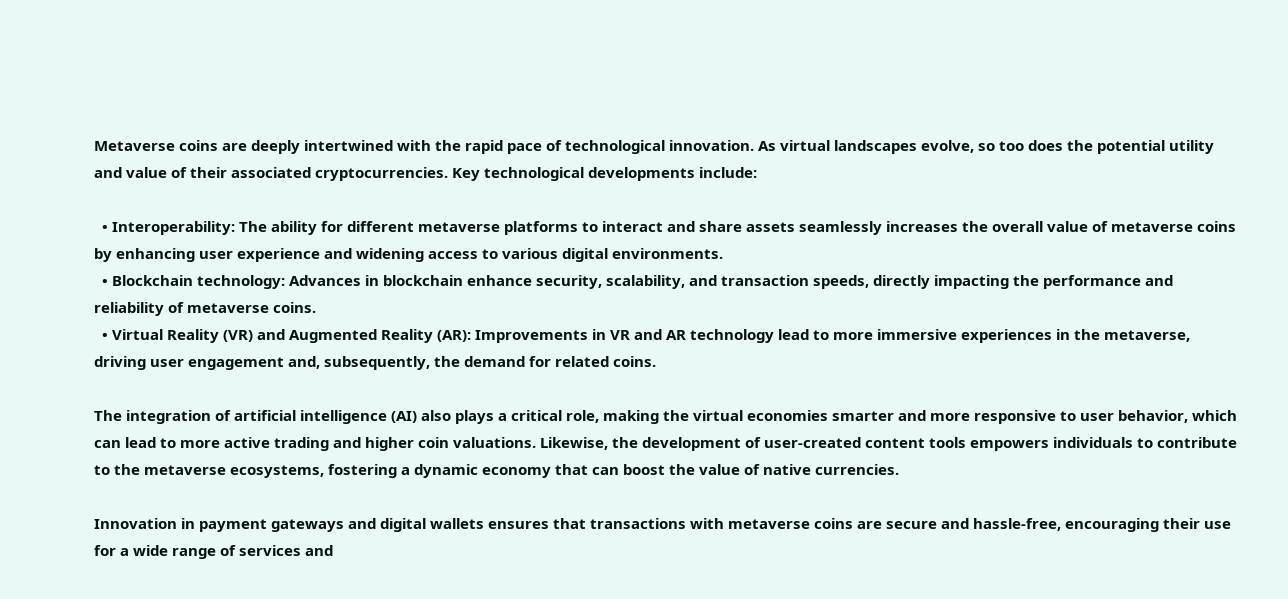Metaverse coins are deeply intertwined with the rapid pace of technological innovation. As virtual landscapes evolve, so too does the potential utility and value of their associated cryptocurrencies. Key technological developments include:

  • Interoperability: The ability for different metaverse platforms to interact and share assets seamlessly increases the overall value of metaverse coins by enhancing user experience and widening access to various digital environments.
  • Blockchain technology: Advances in blockchain enhance security, scalability, and transaction speeds, directly impacting the performance and reliability of metaverse coins.
  • Virtual Reality (VR) and Augmented Reality (AR): Improvements in VR and AR technology lead to more immersive experiences in the metaverse, driving user engagement and, subsequently, the demand for related coins.

The integration of artificial intelligence (AI) also plays a critical role, making the virtual economies smarter and more responsive to user behavior, which can lead to more active trading and higher coin valuations. Likewise, the development of user-created content tools empowers individuals to contribute to the metaverse ecosystems, fostering a dynamic economy that can boost the value of native currencies.

Innovation in payment gateways and digital wallets ensures that transactions with metaverse coins are secure and hassle-free, encouraging their use for a wide range of services and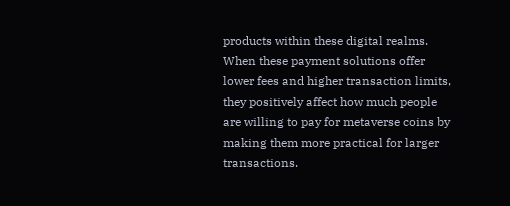products within these digital realms. When these payment solutions offer lower fees and higher transaction limits, they positively affect how much people are willing to pay for metaverse coins by making them more practical for larger transactions.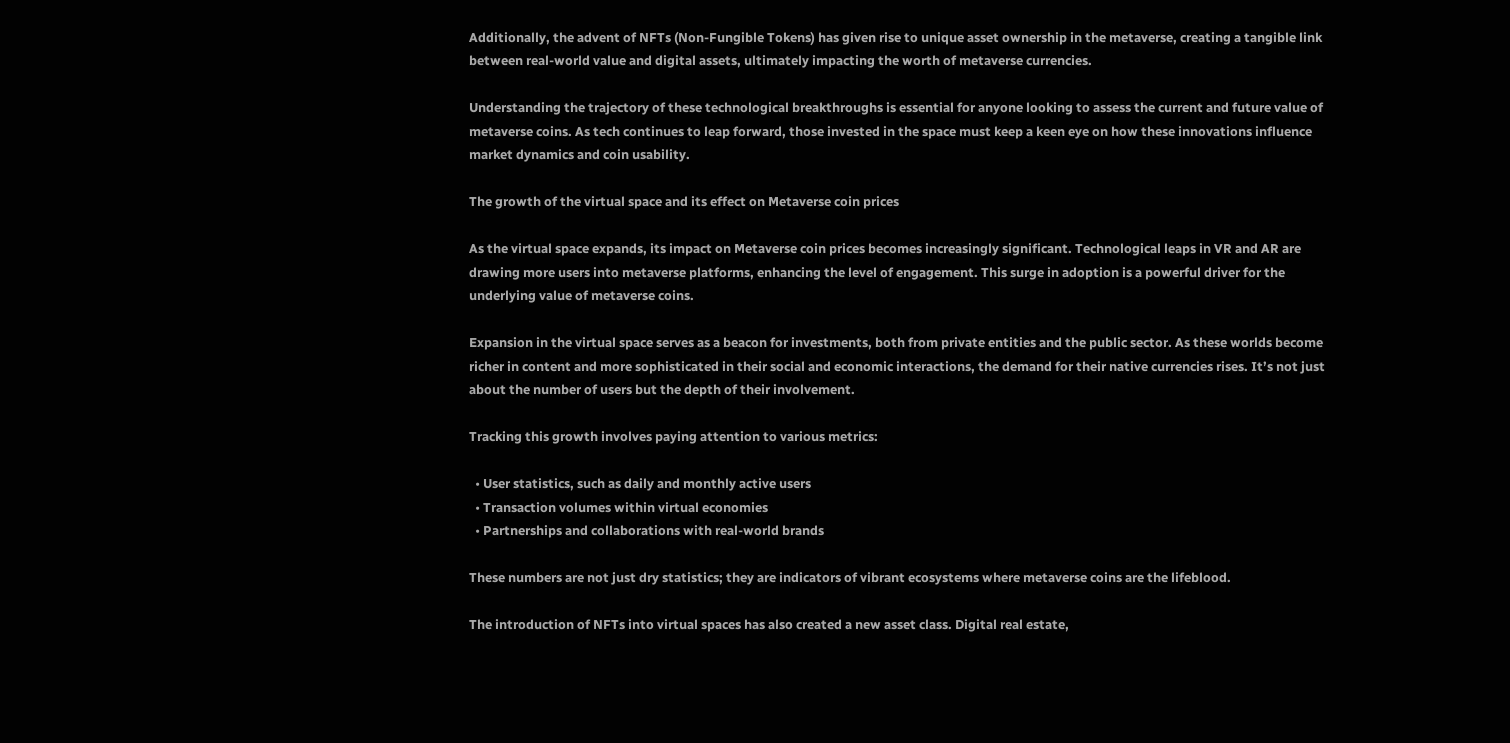Additionally, the advent of NFTs (Non-Fungible Tokens) has given rise to unique asset ownership in the metaverse, creating a tangible link between real-world value and digital assets, ultimately impacting the worth of metaverse currencies.

Understanding the trajectory of these technological breakthroughs is essential for anyone looking to assess the current and future value of metaverse coins. As tech continues to leap forward, those invested in the space must keep a keen eye on how these innovations influence market dynamics and coin usability.

The growth of the virtual space and its effect on Metaverse coin prices

As the virtual space expands, its impact on Metaverse coin prices becomes increasingly significant. Technological leaps in VR and AR are drawing more users into metaverse platforms, enhancing the level of engagement. This surge in adoption is a powerful driver for the underlying value of metaverse coins.

Expansion in the virtual space serves as a beacon for investments, both from private entities and the public sector. As these worlds become richer in content and more sophisticated in their social and economic interactions, the demand for their native currencies rises. It’s not just about the number of users but the depth of their involvement.

Tracking this growth involves paying attention to various metrics:

  • User statistics, such as daily and monthly active users
  • Transaction volumes within virtual economies
  • Partnerships and collaborations with real-world brands

These numbers are not just dry statistics; they are indicators of vibrant ecosystems where metaverse coins are the lifeblood.

The introduction of NFTs into virtual spaces has also created a new asset class. Digital real estate,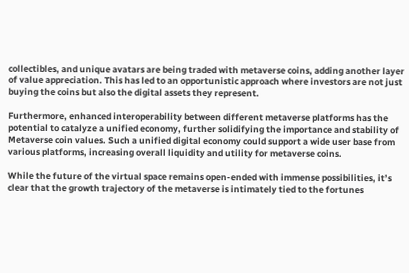collectibles, and unique avatars are being traded with metaverse coins, adding another layer of value appreciation. This has led to an opportunistic approach where investors are not just buying the coins but also the digital assets they represent.

Furthermore, enhanced interoperability between different metaverse platforms has the potential to catalyze a unified economy, further solidifying the importance and stability of Metaverse coin values. Such a unified digital economy could support a wide user base from various platforms, increasing overall liquidity and utility for metaverse coins.

While the future of the virtual space remains open-ended with immense possibilities, it’s clear that the growth trajectory of the metaverse is intimately tied to the fortunes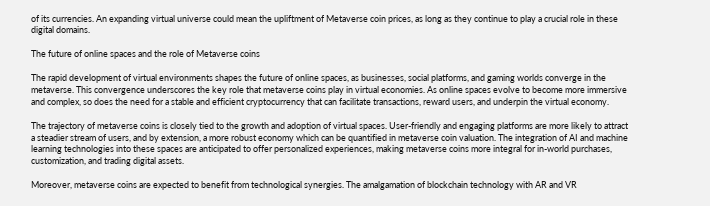of its currencies. An expanding virtual universe could mean the upliftment of Metaverse coin prices, as long as they continue to play a crucial role in these digital domains.

The future of online spaces and the role of Metaverse coins

The rapid development of virtual environments shapes the future of online spaces, as businesses, social platforms, and gaming worlds converge in the metaverse. This convergence underscores the key role that metaverse coins play in virtual economies. As online spaces evolve to become more immersive and complex, so does the need for a stable and efficient cryptocurrency that can facilitate transactions, reward users, and underpin the virtual economy.

The trajectory of metaverse coins is closely tied to the growth and adoption of virtual spaces. User-friendly and engaging platforms are more likely to attract a steadier stream of users, and by extension, a more robust economy which can be quantified in metaverse coin valuation. The integration of AI and machine learning technologies into these spaces are anticipated to offer personalized experiences, making metaverse coins more integral for in-world purchases, customization, and trading digital assets.

Moreover, metaverse coins are expected to benefit from technological synergies. The amalgamation of blockchain technology with AR and VR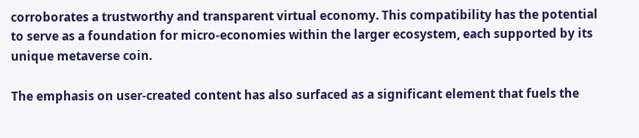corroborates a trustworthy and transparent virtual economy. This compatibility has the potential to serve as a foundation for micro-economies within the larger ecosystem, each supported by its unique metaverse coin.

The emphasis on user-created content has also surfaced as a significant element that fuels the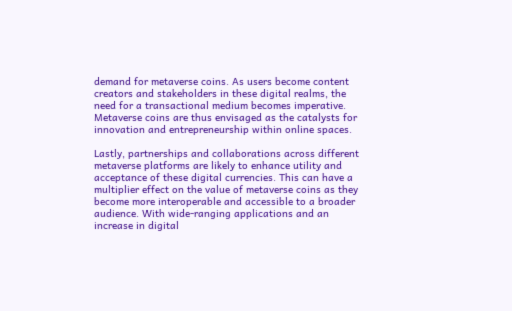demand for metaverse coins. As users become content creators and stakeholders in these digital realms, the need for a transactional medium becomes imperative. Metaverse coins are thus envisaged as the catalysts for innovation and entrepreneurship within online spaces.

Lastly, partnerships and collaborations across different metaverse platforms are likely to enhance utility and acceptance of these digital currencies. This can have a multiplier effect on the value of metaverse coins as they become more interoperable and accessible to a broader audience. With wide-ranging applications and an increase in digital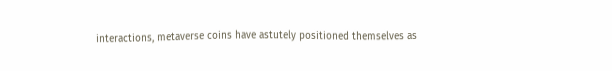interactions, metaverse coins have astutely positioned themselves as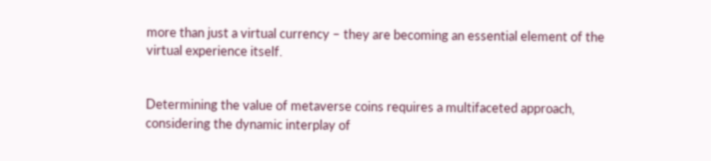more than just a virtual currency – they are becoming an essential element of the virtual experience itself.


Determining the value of metaverse coins requires a multifaceted approach, considering the dynamic interplay of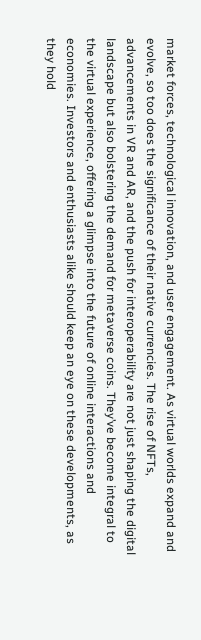market forces, technological innovation, and user engagement. As virtual worlds expand and evolve, so too does the significance of their native currencies. The rise of NFTs, advancements in VR and AR, and the push for interoperability are not just shaping the digital landscape but also bolstering the demand for metaverse coins. They’ve become integral to the virtual experience, offering a glimpse into the future of online interactions and economies. Investors and enthusiasts alike should keep an eye on these developments, as they hold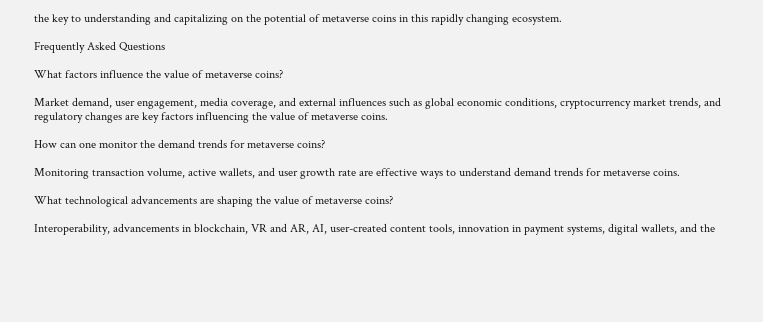the key to understanding and capitalizing on the potential of metaverse coins in this rapidly changing ecosystem.

Frequently Asked Questions

What factors influence the value of metaverse coins?

Market demand, user engagement, media coverage, and external influences such as global economic conditions, cryptocurrency market trends, and regulatory changes are key factors influencing the value of metaverse coins.

How can one monitor the demand trends for metaverse coins?

Monitoring transaction volume, active wallets, and user growth rate are effective ways to understand demand trends for metaverse coins.

What technological advancements are shaping the value of metaverse coins?

Interoperability, advancements in blockchain, VR and AR, AI, user-created content tools, innovation in payment systems, digital wallets, and the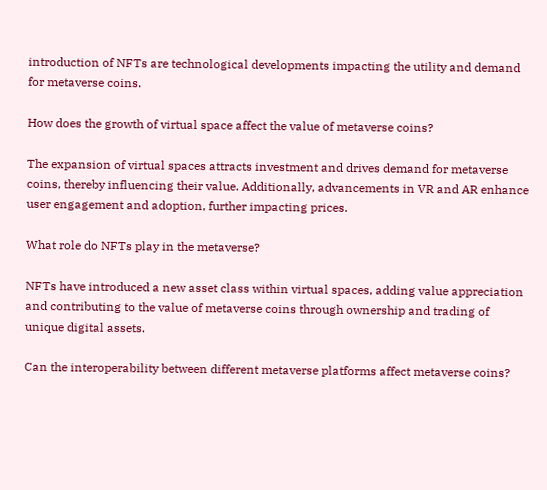introduction of NFTs are technological developments impacting the utility and demand for metaverse coins.

How does the growth of virtual space affect the value of metaverse coins?

The expansion of virtual spaces attracts investment and drives demand for metaverse coins, thereby influencing their value. Additionally, advancements in VR and AR enhance user engagement and adoption, further impacting prices.

What role do NFTs play in the metaverse?

NFTs have introduced a new asset class within virtual spaces, adding value appreciation and contributing to the value of metaverse coins through ownership and trading of unique digital assets.

Can the interoperability between different metaverse platforms affect metaverse coins?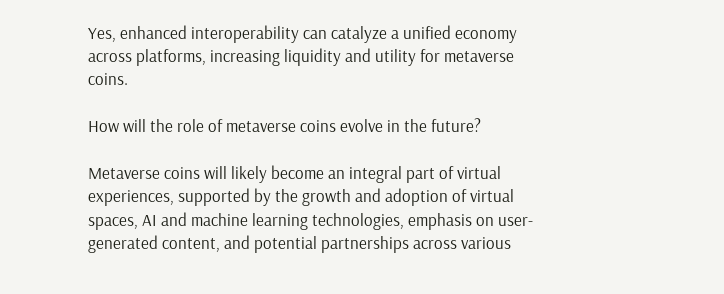Yes, enhanced interoperability can catalyze a unified economy across platforms, increasing liquidity and utility for metaverse coins.

How will the role of metaverse coins evolve in the future?

Metaverse coins will likely become an integral part of virtual experiences, supported by the growth and adoption of virtual spaces, AI and machine learning technologies, emphasis on user-generated content, and potential partnerships across various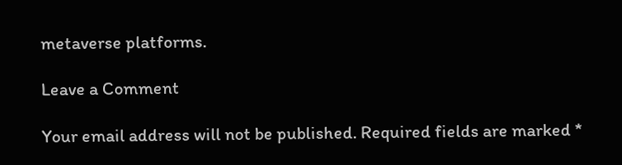metaverse platforms.

Leave a Comment

Your email address will not be published. Required fields are marked *